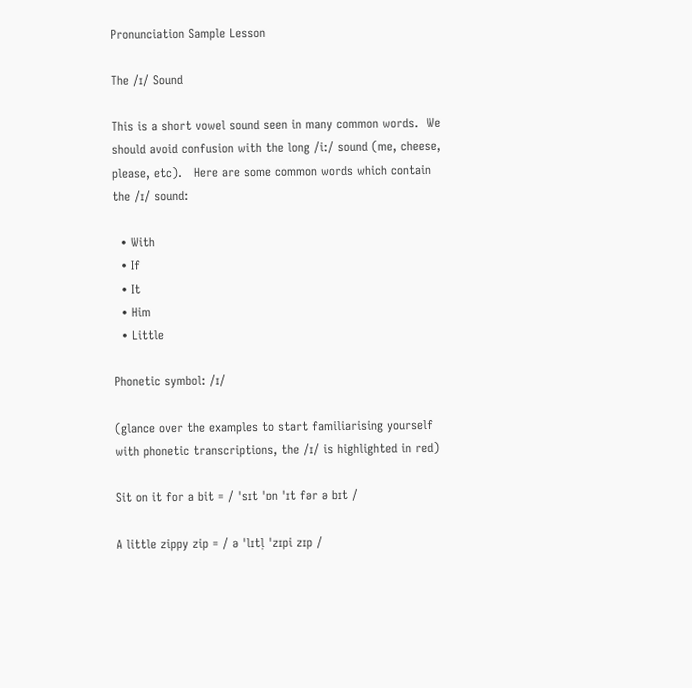Pronunciation Sample Lesson

The /ɪ/ Sound

This is a short vowel sound seen in many common words.  We should avoid confusion with the long /i:/ sound (me, cheese, please, etc).   Here are some common words which contain the /ɪ/ sound:

  • With
  • If
  • It
  • Him
  • Little

Phonetic symbol: /ɪ/

(glance over the examples to start familiarising yourself with phonetic transcriptions, the /ɪ/ is highlighted in red)

Sit on it for a bit = / ˈsɪt ˈɒn ˈɪt fər ə bɪt /

A little zippy zip = / ə ˈlɪtl̩ ˈzɪpi zɪp /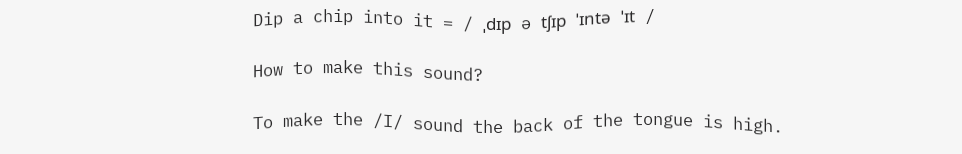Dip a chip into it = / ˌdɪp ə tʃɪp ˈɪntə ˈɪt /

How to make this sound?

To make the /I/ sound the back of the tongue is high.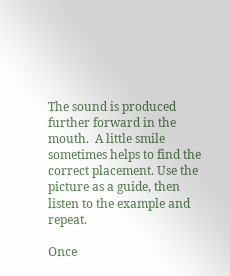The sound is produced further forward in the mouth.  A little smile sometimes helps to find the correct placement. Use the picture as a guide, then listen to the example and repeat.

Once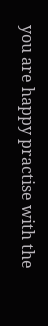you are happy practise with the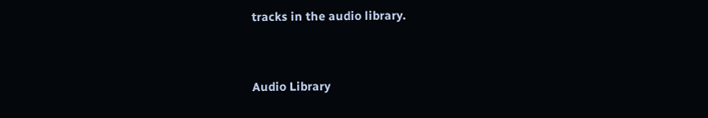tracks in the audio library.


Audio Library